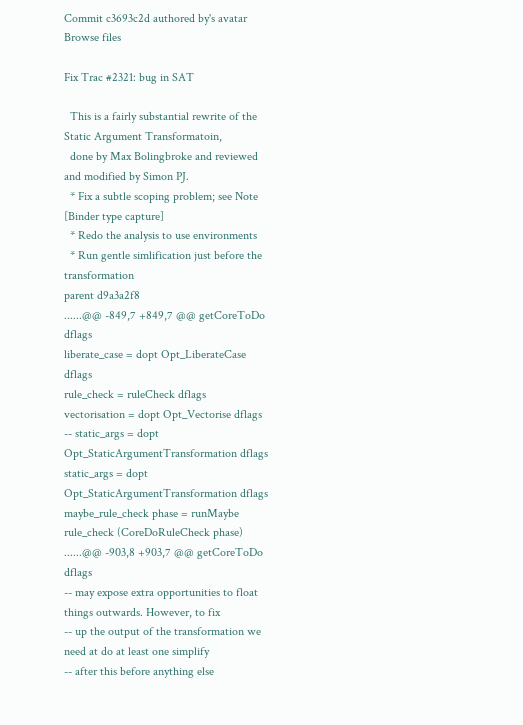Commit c3693c2d authored by's avatar
Browse files

Fix Trac #2321: bug in SAT

  This is a fairly substantial rewrite of the Static Argument Transformatoin,
  done by Max Bolingbroke and reviewed and modified by Simon PJ.
  * Fix a subtle scoping problem; see Note [Binder type capture]
  * Redo the analysis to use environments
  * Run gentle simlification just before the transformation
parent d9a3a2f8
......@@ -849,7 +849,7 @@ getCoreToDo dflags
liberate_case = dopt Opt_LiberateCase dflags
rule_check = ruleCheck dflags
vectorisation = dopt Opt_Vectorise dflags
-- static_args = dopt Opt_StaticArgumentTransformation dflags
static_args = dopt Opt_StaticArgumentTransformation dflags
maybe_rule_check phase = runMaybe rule_check (CoreDoRuleCheck phase)
......@@ -903,8 +903,7 @@ getCoreToDo dflags
-- may expose extra opportunities to float things outwards. However, to fix
-- up the output of the transformation we need at do at least one simplify
-- after this before anything else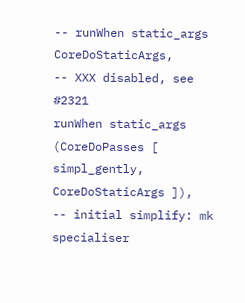-- runWhen static_args CoreDoStaticArgs,
-- XXX disabled, see #2321
runWhen static_args (CoreDoPasses [ simpl_gently, CoreDoStaticArgs ]),
-- initial simplify: mk specialiser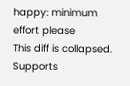happy: minimum effort please
This diff is collapsed.
Supports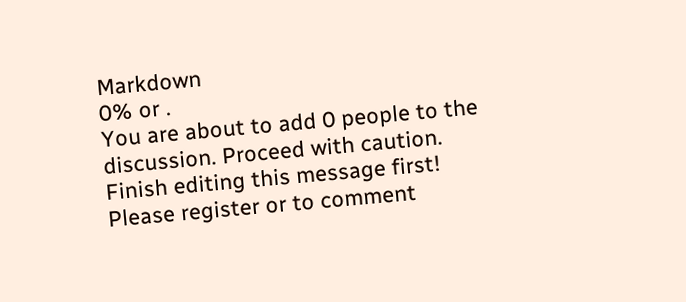Markdown
0% or .
You are about to add 0 people to the discussion. Proceed with caution.
Finish editing this message first!
Please register or to comment